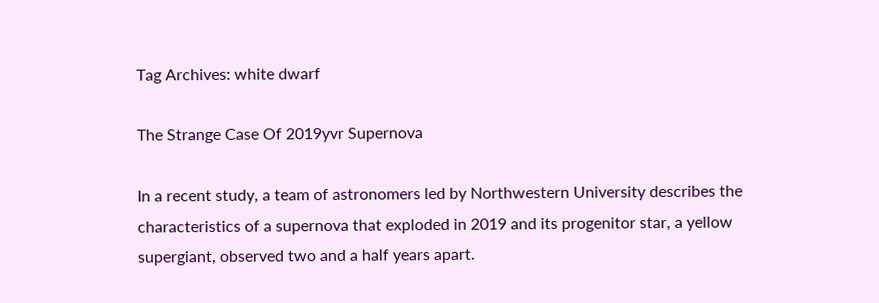Tag Archives: white dwarf

The Strange Case Of 2019yvr Supernova

In a recent study, a team of astronomers led by Northwestern University describes the characteristics of a supernova that exploded in 2019 and its progenitor star, a yellow supergiant, observed two and a half years apart.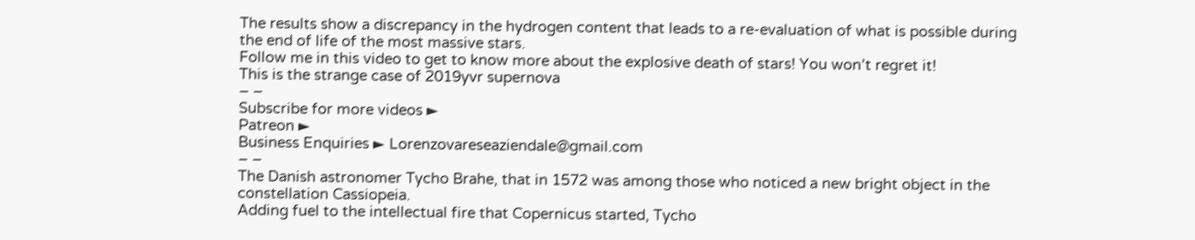The results show a discrepancy in the hydrogen content that leads to a re-evaluation of what is possible during the end of life of the most massive stars.
Follow me in this video to get to know more about the explosive death of stars! You won’t regret it!
This is the strange case of 2019yvr supernova
– –
Subscribe for more videos ►
Patreon ►
Business Enquiries ► Lorenzovareseaziendale@gmail.com
– –
The Danish astronomer Tycho Brahe, that in 1572 was among those who noticed a new bright object in the constellation Cassiopeia.
Adding fuel to the intellectual fire that Copernicus started, Tycho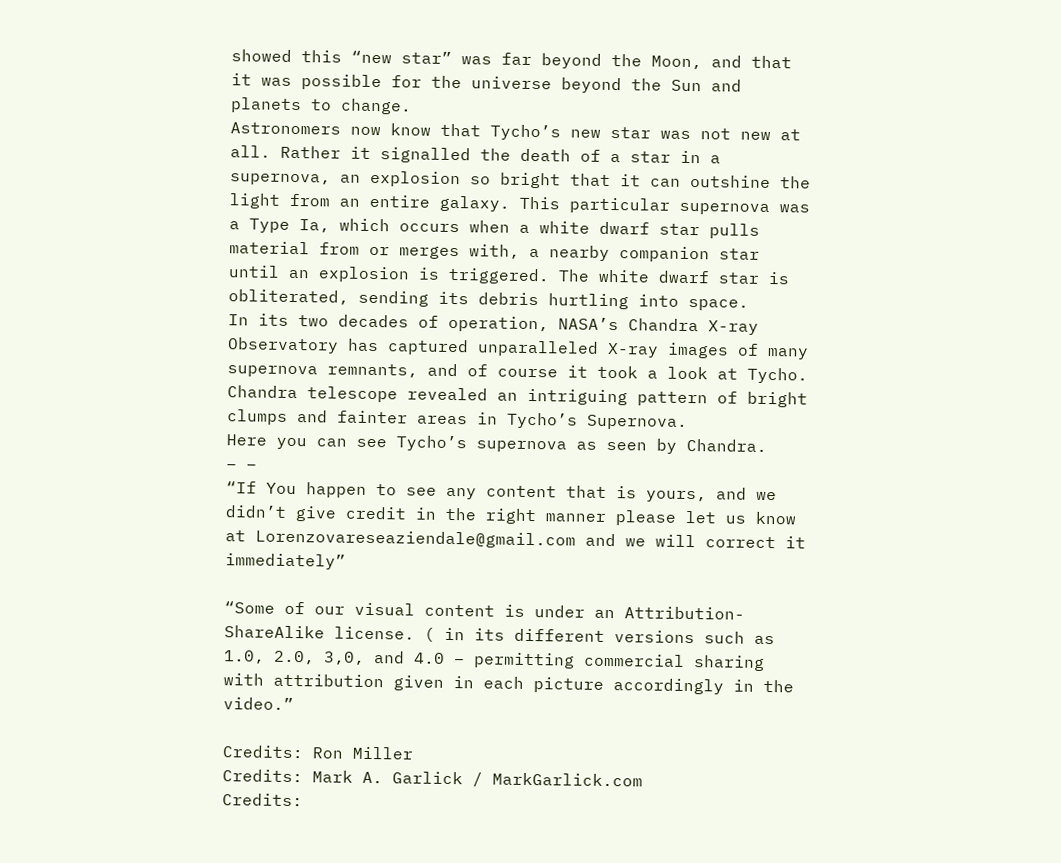showed this “new star” was far beyond the Moon, and that it was possible for the universe beyond the Sun and planets to change.
Astronomers now know that Tycho’s new star was not new at all. Rather it signalled the death of a star in a supernova, an explosion so bright that it can outshine the light from an entire galaxy. This particular supernova was a Type Ia, which occurs when a white dwarf star pulls material from or merges with, a nearby companion star until an explosion is triggered. The white dwarf star is obliterated, sending its debris hurtling into space.
In its two decades of operation, NASA’s Chandra X-ray Observatory has captured unparalleled X-ray images of many supernova remnants, and of course it took a look at Tycho.
Chandra telescope revealed an intriguing pattern of bright clumps and fainter areas in Tycho’s Supernova.
Here you can see Tycho’s supernova as seen by Chandra.
– –
“If You happen to see any content that is yours, and we didn’t give credit in the right manner please let us know at Lorenzovareseaziendale@gmail.com and we will correct it immediately”

“Some of our visual content is under an Attribution-ShareAlike license. ( in its different versions such as 1.0, 2.0, 3,0, and 4.0 – permitting commercial sharing with attribution given in each picture accordingly in the video.”

Credits: Ron Miller
Credits: Mark A. Garlick / MarkGarlick.com
Credits: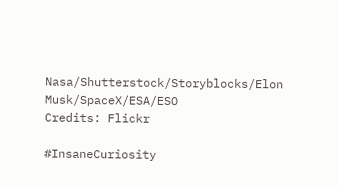Nasa/Shutterstock/Storyblocks/Elon Musk/SpaceX/ESA/ESO
Credits: Flickr

#InsaneCuriosity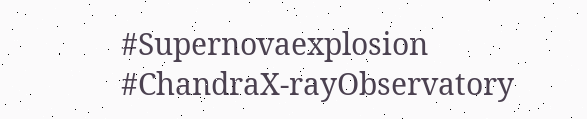#Supernovaexplosion #ChandraX-rayObservatory